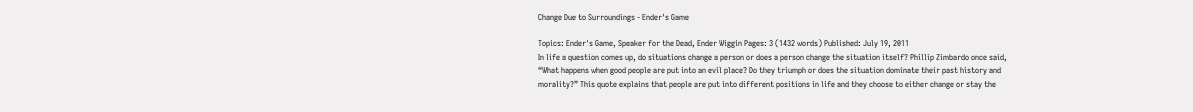Change Due to Surroundings - Ender's Game

Topics: Ender's Game, Speaker for the Dead, Ender Wiggin Pages: 3 (1432 words) Published: July 19, 2011
In life a question comes up, do situations change a person or does a person change the situation itself? Phillip Zimbardo once said, “What happens when good people are put into an evil place? Do they triumph or does the situation dominate their past history and morality?” This quote explains that people are put into different positions in life and they choose to either change or stay the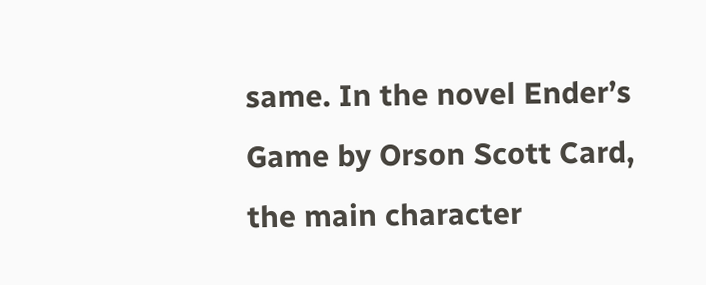same. In the novel Ender’s Game by Orson Scott Card, the main character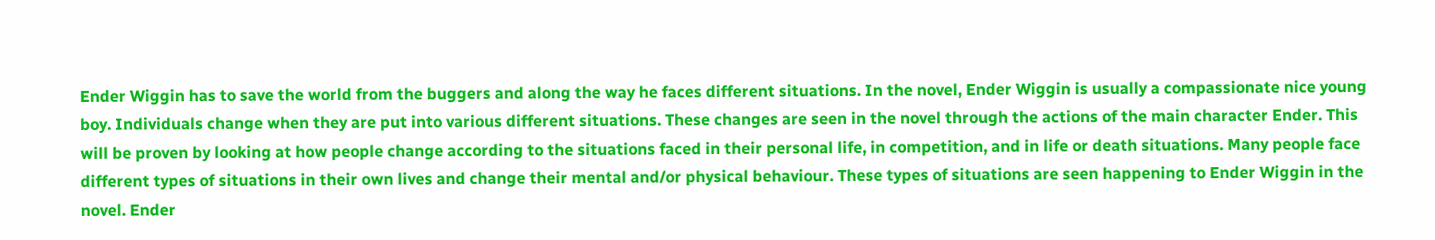Ender Wiggin has to save the world from the buggers and along the way he faces different situations. In the novel, Ender Wiggin is usually a compassionate nice young boy. Individuals change when they are put into various different situations. These changes are seen in the novel through the actions of the main character Ender. This will be proven by looking at how people change according to the situations faced in their personal life, in competition, and in life or death situations. Many people face different types of situations in their own lives and change their mental and/or physical behaviour. These types of situations are seen happening to Ender Wiggin in the novel. Ender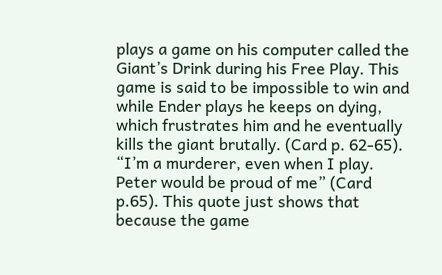plays a game on his computer called the Giant’s Drink during his Free Play. This game is said to be impossible to win and while Ender plays he keeps on dying, which frustrates him and he eventually kills the giant brutally. (Card p. 62-65). “I’m a murderer, even when I play. Peter would be proud of me” (Card p.65). This quote just shows that because the game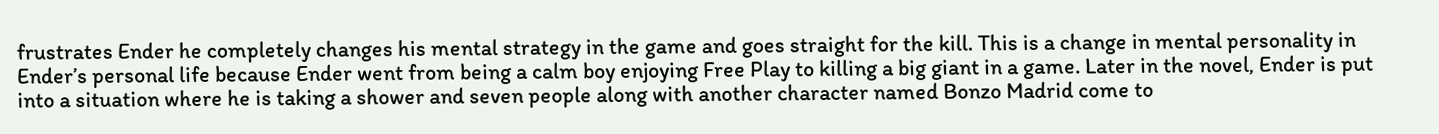frustrates Ender he completely changes his mental strategy in the game and goes straight for the kill. This is a change in mental personality in Ender’s personal life because Ender went from being a calm boy enjoying Free Play to killing a big giant in a game. Later in the novel, Ender is put into a situation where he is taking a shower and seven people along with another character named Bonzo Madrid come to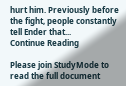hurt him. Previously before the fight, people constantly tell Ender that...
Continue Reading

Please join StudyMode to read the full document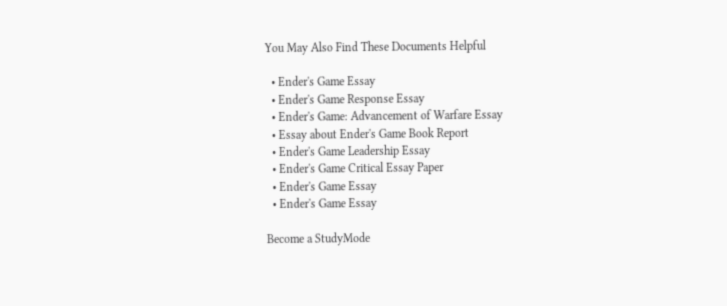You May Also Find These Documents Helpful

  • Ender's Game Essay
  • Ender's Game Response Essay
  • Ender's Game: Advancement of Warfare Essay
  • Essay about Ender's Game Book Report
  • Ender's Game Leadership Essay
  • Ender's Game Critical Essay Paper
  • Ender's Game Essay
  • Ender's Game Essay

Become a StudyMode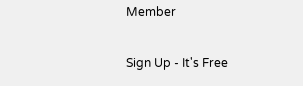Member

Sign Up - It's Free